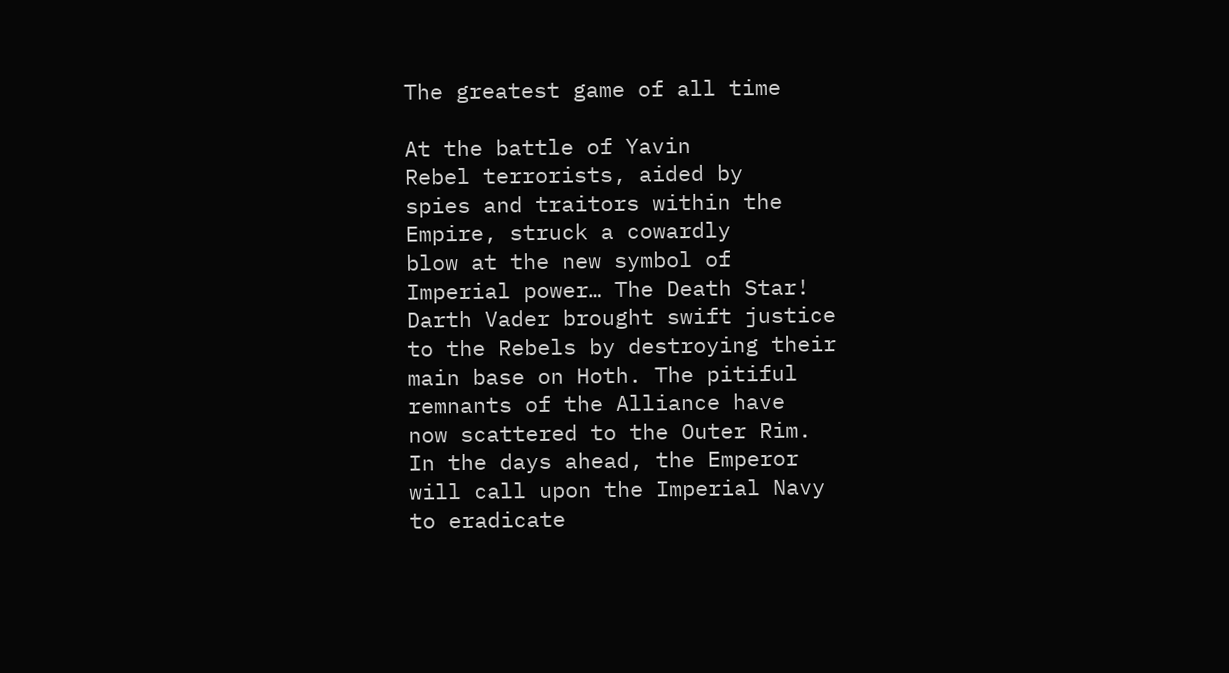The greatest game of all time

At the battle of Yavin
Rebel terrorists, aided by
spies and traitors within the
Empire, struck a cowardly
blow at the new symbol of
Imperial power… The Death Star!
Darth Vader brought swift justice
to the Rebels by destroying their
main base on Hoth. The pitiful
remnants of the Alliance have
now scattered to the Outer Rim.
In the days ahead, the Emperor
will call upon the Imperial Navy
to eradicate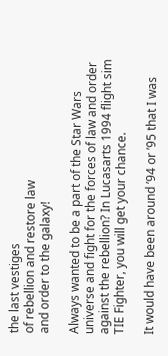the last vestiges
of rebellion and restore law
and order to the galaxy!

Always wanted to be a part of the Star Wars universe and fight for the forces of law and order against the rebellion? In Lucasarts 1994 flight sim TIE Fighter, you will get your chance.

It would have been around ’94 or ’95 that I was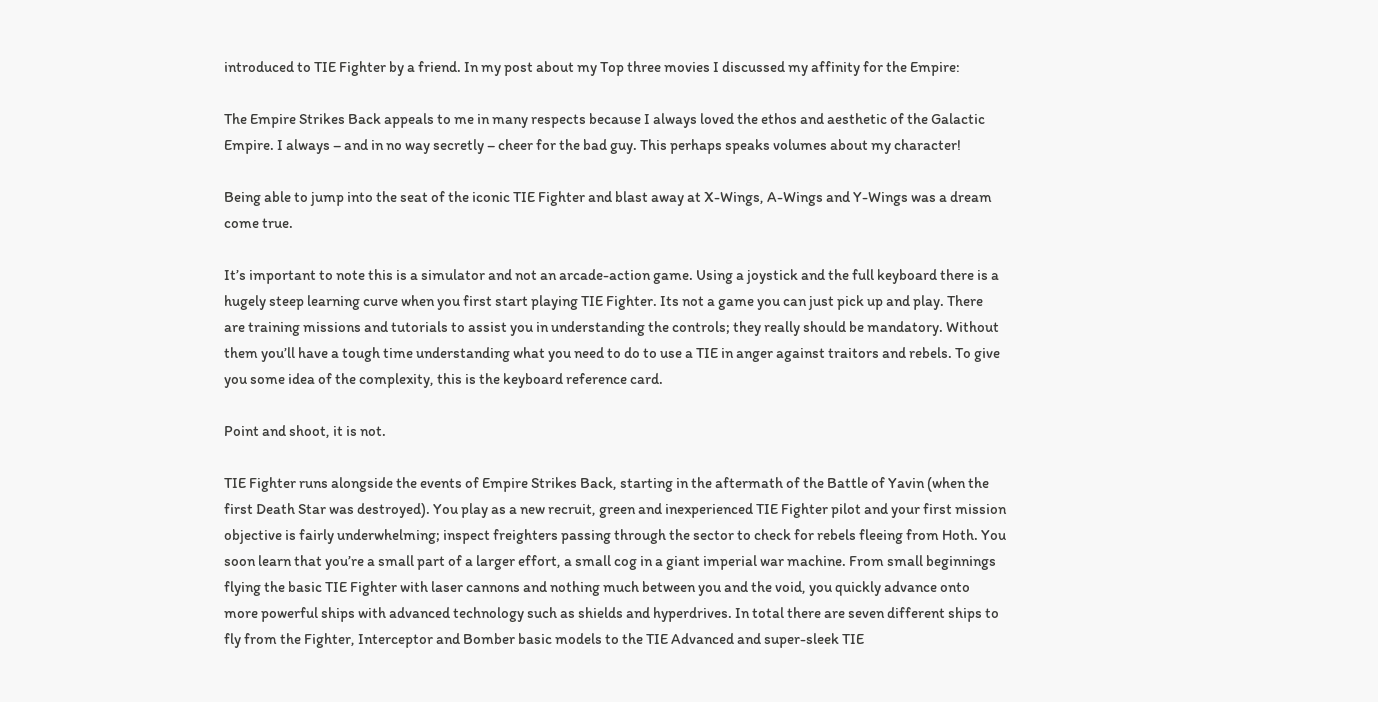introduced to TIE Fighter by a friend. In my post about my Top three movies I discussed my affinity for the Empire:

The Empire Strikes Back appeals to me in many respects because I always loved the ethos and aesthetic of the Galactic Empire. I always – and in no way secretly – cheer for the bad guy. This perhaps speaks volumes about my character!

Being able to jump into the seat of the iconic TIE Fighter and blast away at X-Wings, A-Wings and Y-Wings was a dream come true.

It’s important to note this is a simulator and not an arcade-action game. Using a joystick and the full keyboard there is a hugely steep learning curve when you first start playing TIE Fighter. Its not a game you can just pick up and play. There are training missions and tutorials to assist you in understanding the controls; they really should be mandatory. Without them you’ll have a tough time understanding what you need to do to use a TIE in anger against traitors and rebels. To give you some idea of the complexity, this is the keyboard reference card.

Point and shoot, it is not.

TIE Fighter runs alongside the events of Empire Strikes Back, starting in the aftermath of the Battle of Yavin (when the first Death Star was destroyed). You play as a new recruit, green and inexperienced TIE Fighter pilot and your first mission objective is fairly underwhelming; inspect freighters passing through the sector to check for rebels fleeing from Hoth. You soon learn that you’re a small part of a larger effort, a small cog in a giant imperial war machine. From small beginnings flying the basic TIE Fighter with laser cannons and nothing much between you and the void, you quickly advance onto more powerful ships with advanced technology such as shields and hyperdrives. In total there are seven different ships to fly from the Fighter, Interceptor and Bomber basic models to the TIE Advanced and super-sleek TIE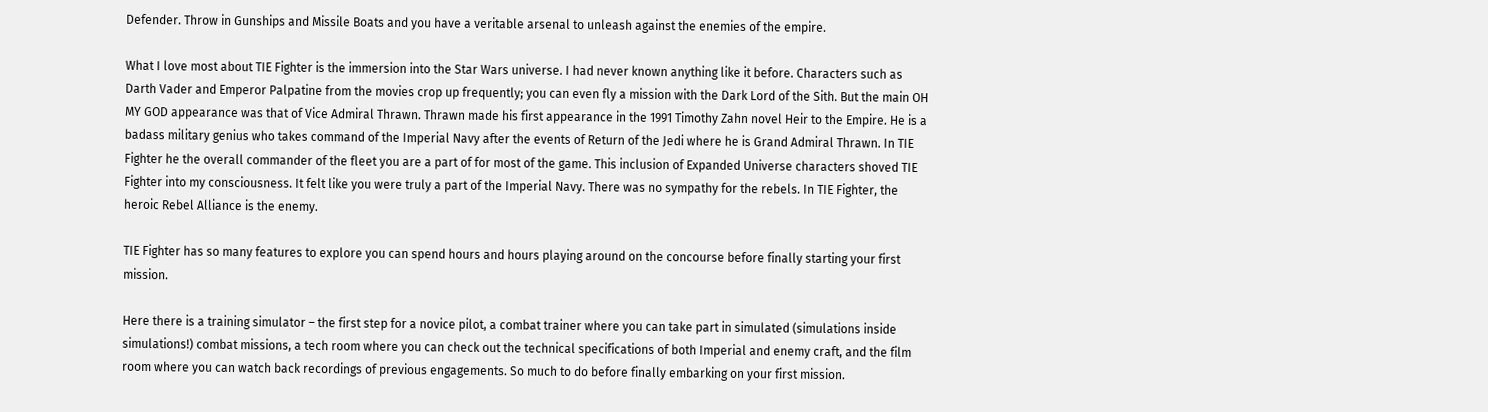Defender. Throw in Gunships and Missile Boats and you have a veritable arsenal to unleash against the enemies of the empire.

What I love most about TIE Fighter is the immersion into the Star Wars universe. I had never known anything like it before. Characters such as Darth Vader and Emperor Palpatine from the movies crop up frequently; you can even fly a mission with the Dark Lord of the Sith. But the main OH MY GOD appearance was that of Vice Admiral Thrawn. Thrawn made his first appearance in the 1991 Timothy Zahn novel Heir to the Empire. He is a badass military genius who takes command of the Imperial Navy after the events of Return of the Jedi where he is Grand Admiral Thrawn. In TIE Fighter he the overall commander of the fleet you are a part of for most of the game. This inclusion of Expanded Universe characters shoved TIE Fighter into my consciousness. It felt like you were truly a part of the Imperial Navy. There was no sympathy for the rebels. In TIE Fighter, the heroic Rebel Alliance is the enemy.

TIE Fighter has so many features to explore you can spend hours and hours playing around on the concourse before finally starting your first mission.

Here there is a training simulator – the first step for a novice pilot, a combat trainer where you can take part in simulated (simulations inside simulations!) combat missions, a tech room where you can check out the technical specifications of both Imperial and enemy craft, and the film room where you can watch back recordings of previous engagements. So much to do before finally embarking on your first mission.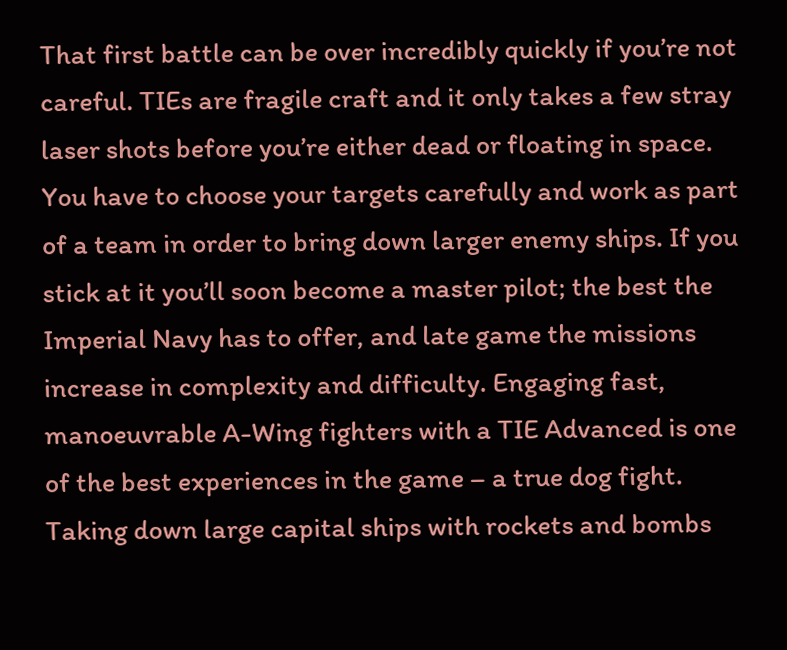That first battle can be over incredibly quickly if you’re not careful. TIEs are fragile craft and it only takes a few stray laser shots before you’re either dead or floating in space. You have to choose your targets carefully and work as part of a team in order to bring down larger enemy ships. If you stick at it you’ll soon become a master pilot; the best the Imperial Navy has to offer, and late game the missions increase in complexity and difficulty. Engaging fast, manoeuvrable A-Wing fighters with a TIE Advanced is one of the best experiences in the game – a true dog fight. Taking down large capital ships with rockets and bombs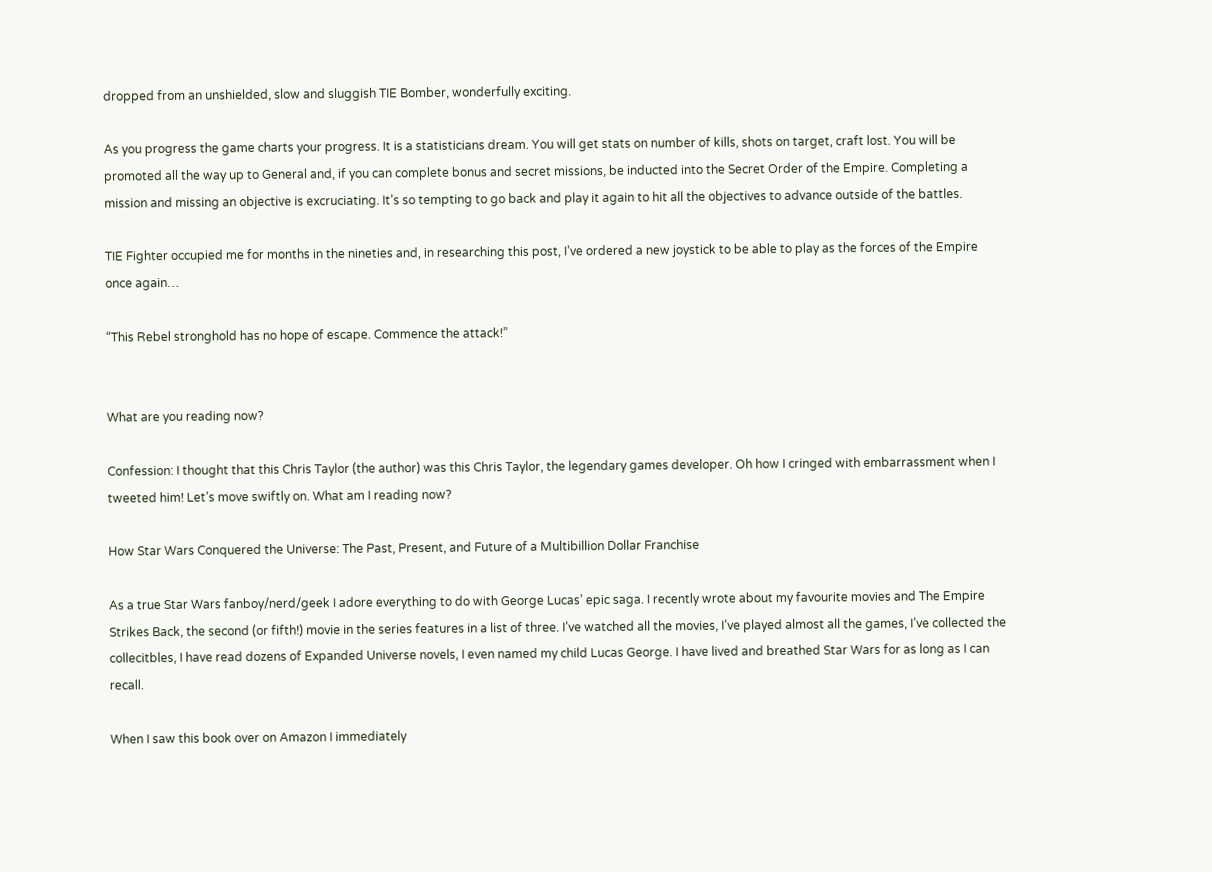dropped from an unshielded, slow and sluggish TIE Bomber, wonderfully exciting.

As you progress the game charts your progress. It is a statisticians dream. You will get stats on number of kills, shots on target, craft lost. You will be promoted all the way up to General and, if you can complete bonus and secret missions, be inducted into the Secret Order of the Empire. Completing a mission and missing an objective is excruciating. It’s so tempting to go back and play it again to hit all the objectives to advance outside of the battles.

TIE Fighter occupied me for months in the nineties and, in researching this post, I’ve ordered a new joystick to be able to play as the forces of the Empire once again…

“This Rebel stronghold has no hope of escape. Commence the attack!”


What are you reading now?

Confession: I thought that this Chris Taylor (the author) was this Chris Taylor, the legendary games developer. Oh how I cringed with embarrassment when I tweeted him! Let’s move swiftly on. What am I reading now?

How Star Wars Conquered the Universe: The Past, Present, and Future of a Multibillion Dollar Franchise

As a true Star Wars fanboy/nerd/geek I adore everything to do with George Lucas’ epic saga. I recently wrote about my favourite movies and The Empire Strikes Back, the second (or fifth!) movie in the series features in a list of three. I’ve watched all the movies, I’ve played almost all the games, I’ve collected the collecitbles, I have read dozens of Expanded Universe novels, I even named my child Lucas George. I have lived and breathed Star Wars for as long as I can recall.

When I saw this book over on Amazon I immediately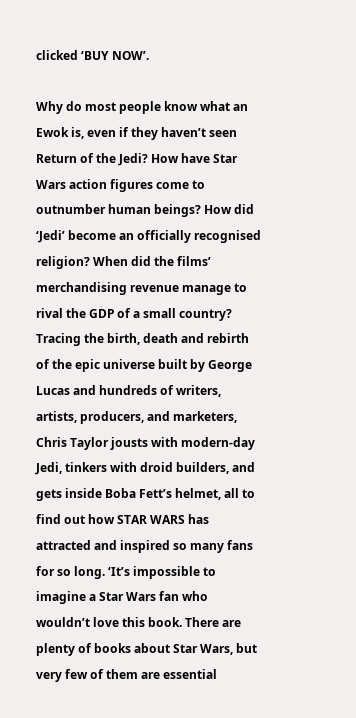clicked ‘BUY NOW’.

Why do most people know what an Ewok is, even if they haven’t seen Return of the Jedi? How have Star Wars action figures come to outnumber human beings? How did ‘Jedi’ become an officially recognised religion? When did the films’ merchandising revenue manage to rival the GDP of a small country? Tracing the birth, death and rebirth of the epic universe built by George Lucas and hundreds of writers, artists, producers, and marketers, Chris Taylor jousts with modern-day Jedi, tinkers with droid builders, and gets inside Boba Fett’s helmet, all to find out how STAR WARS has attracted and inspired so many fans for so long. ‘It’s impossible to imagine a Star Wars fan who wouldn’t love this book. There are plenty of books about Star Wars, but very few of them are essential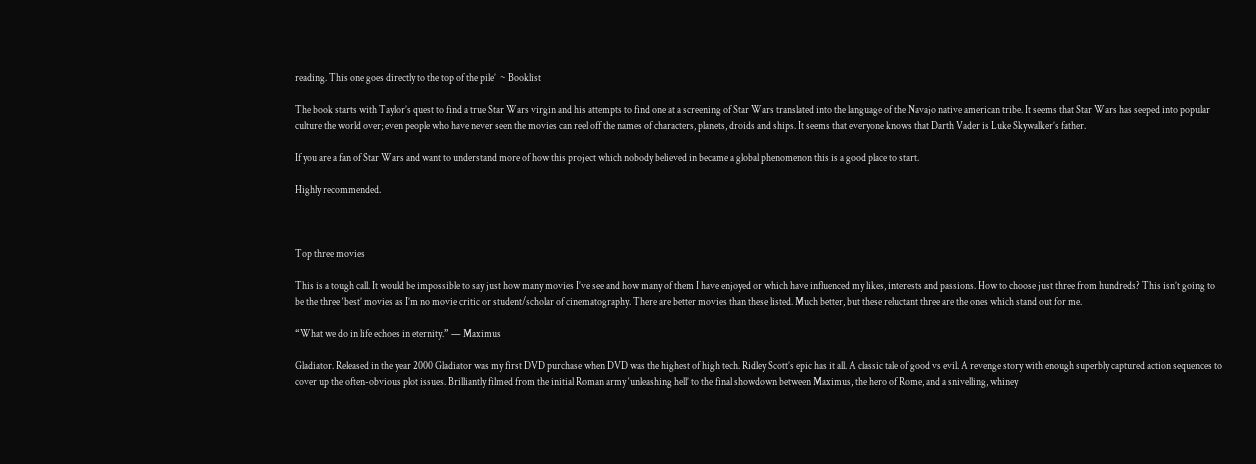reading. This one goes directly to the top of the pile’  ~ Booklist

The book starts with Taylor’s quest to find a true Star Wars virgin and his attempts to find one at a screening of Star Wars translated into the language of the Navajo native american tribe. It seems that Star Wars has seeped into popular culture the world over; even people who have never seen the movies can reel off the names of characters, planets, droids and ships. It seems that everyone knows that Darth Vader is Luke Skywalker’s father.

If you are a fan of Star Wars and want to understand more of how this project which nobody believed in became a global phenomenon this is a good place to start.

Highly recommended.



Top three movies

This is a tough call. It would be impossible to say just how many movies I’ve see and how many of them I have enjoyed or which have influenced my likes, interests and passions. How to choose just three from hundreds? This isn’t going to be the three ‘best’ movies as I’m no movie critic or student/scholar of cinematography. There are better movies than these listed. Much better, but these reluctant three are the ones which stand out for me.

“What we do in life echoes in eternity.” — Maximus

Gladiator. Released in the year 2000 Gladiator was my first DVD purchase when DVD was the highest of high tech. Ridley Scott’s epic has it all. A classic tale of good vs evil. A revenge story with enough superbly captured action sequences to cover up the often-obvious plot issues. Brilliantly filmed from the initial Roman army ‘unleashing hell’ to the final showdown between Maximus, the hero of Rome, and a snivelling, whiney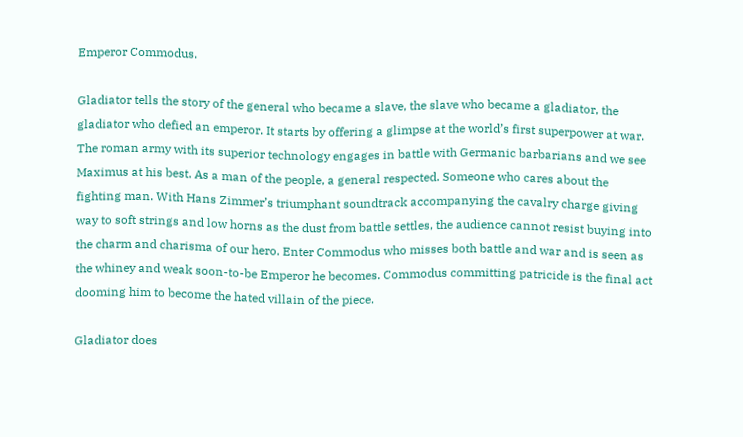Emperor Commodus.

Gladiator tells the story of the general who became a slave, the slave who became a gladiator, the gladiator who defied an emperor. It starts by offering a glimpse at the world’s first superpower at war. The roman army with its superior technology engages in battle with Germanic barbarians and we see Maximus at his best. As a man of the people, a general respected. Someone who cares about the fighting man. With Hans Zimmer’s triumphant soundtrack accompanying the cavalry charge giving way to soft strings and low horns as the dust from battle settles, the audience cannot resist buying into the charm and charisma of our hero. Enter Commodus who misses both battle and war and is seen as the whiney and weak soon-to-be Emperor he becomes. Commodus committing patricide is the final act dooming him to become the hated villain of the piece.

Gladiator does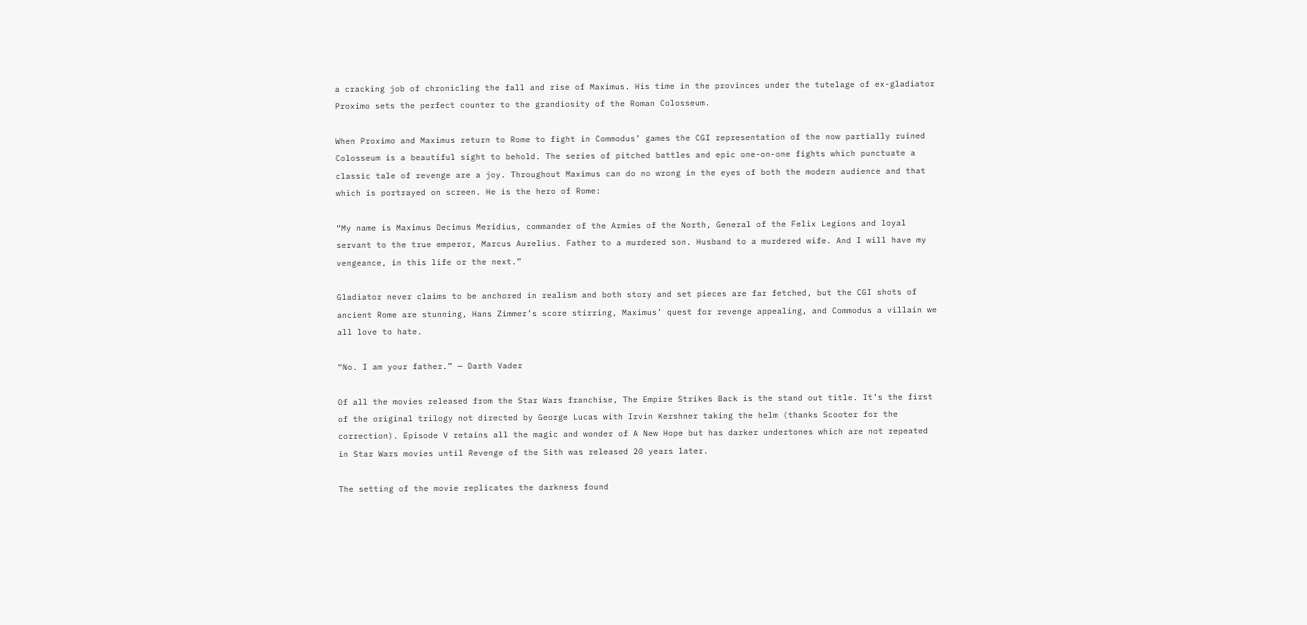a cracking job of chronicling the fall and rise of Maximus. His time in the provinces under the tutelage of ex-gladiator Proximo sets the perfect counter to the grandiosity of the Roman Colosseum.

When Proximo and Maximus return to Rome to fight in Commodus’ games the CGI representation of the now partially ruined Colosseum is a beautiful sight to behold. The series of pitched battles and epic one-on-one fights which punctuate a classic tale of revenge are a joy. Throughout Maximus can do no wrong in the eyes of both the modern audience and that which is portrayed on screen. He is the hero of Rome:

“My name is Maximus Decimus Meridius, commander of the Armies of the North, General of the Felix Legions and loyal servant to the true emperor, Marcus Aurelius. Father to a murdered son. Husband to a murdered wife. And I will have my vengeance, in this life or the next.”

Gladiator never claims to be anchored in realism and both story and set pieces are far fetched, but the CGI shots of ancient Rome are stunning, Hans Zimmer’s score stirring, Maximus’ quest for revenge appealing, and Commodus a villain we all love to hate.

“No. I am your father.” — Darth Vader

Of all the movies released from the Star Wars franchise, The Empire Strikes Back is the stand out title. It’s the first of the original trilogy not directed by George Lucas with Irvin Kershner taking the helm (thanks Scooter for the correction). Episode V retains all the magic and wonder of A New Hope but has darker undertones which are not repeated in Star Wars movies until Revenge of the Sith was released 20 years later.

The setting of the movie replicates the darkness found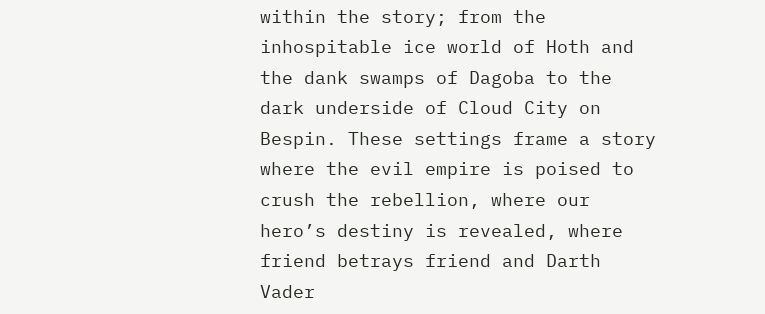within the story; from the inhospitable ice world of Hoth and the dank swamps of Dagoba to the dark underside of Cloud City on Bespin. These settings frame a story where the evil empire is poised to crush the rebellion, where our hero’s destiny is revealed, where friend betrays friend and Darth Vader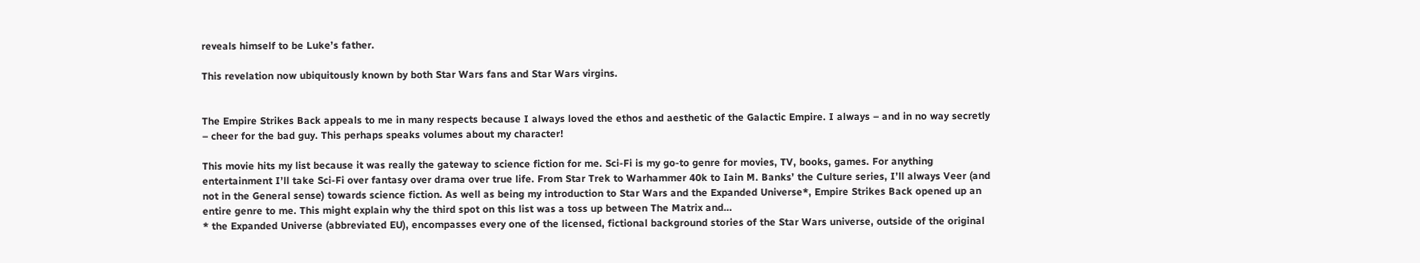reveals himself to be Luke’s father.

This revelation now ubiquitously known by both Star Wars fans and Star Wars virgins.


The Empire Strikes Back appeals to me in many respects because I always loved the ethos and aesthetic of the Galactic Empire. I always – and in no way secretly – cheer for the bad guy. This perhaps speaks volumes about my character!

This movie hits my list because it was really the gateway to science fiction for me. Sci-Fi is my go-to genre for movies, TV, books, games. For anything entertainment I’ll take Sci-Fi over fantasy over drama over true life. From Star Trek to Warhammer 40k to Iain M. Banks’ the Culture series, I’ll always Veer (and not in the General sense) towards science fiction. As well as being my introduction to Star Wars and the Expanded Universe*, Empire Strikes Back opened up an entire genre to me. This might explain why the third spot on this list was a toss up between The Matrix and…
* the Expanded Universe (abbreviated EU), encompasses every one of the licensed, fictional background stories of the Star Wars universe, outside of the original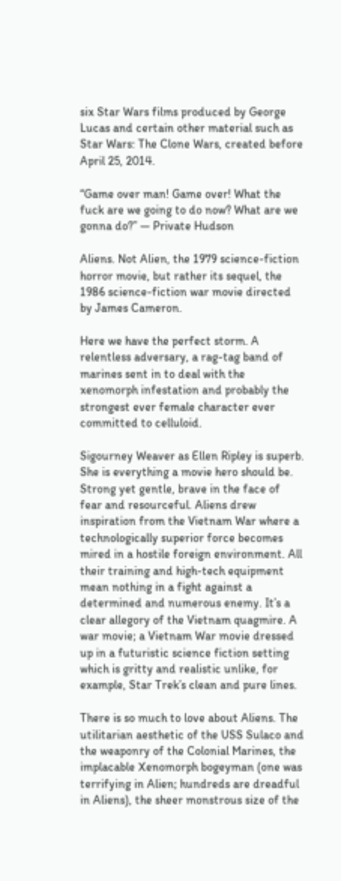six Star Wars films produced by George Lucas and certain other material such as Star Wars: The Clone Wars, created before April 25, 2014.

“Game over man! Game over! What the fuck are we going to do now? What are we gonna do?” — Private Hudson

Aliens. Not Alien, the 1979 science-fiction horror movie, but rather its sequel, the 1986 science-fiction war movie directed by James Cameron.

Here we have the perfect storm. A relentless adversary, a rag-tag band of marines sent in to deal with the xenomorph infestation and probably the strongest ever female character ever committed to celluloid.

Sigourney Weaver as Ellen Ripley is superb. She is everything a movie hero should be. Strong yet gentle, brave in the face of fear and resourceful. Aliens drew inspiration from the Vietnam War where a technologically superior force becomes mired in a hostile foreign environment. All their training and high-tech equipment mean nothing in a fight against a determined and numerous enemy. It’s a clear allegory of the Vietnam quagmire. A war movie; a Vietnam War movie dressed up in a futuristic science fiction setting which is gritty and realistic unlike, for example, Star Trek’s clean and pure lines.

There is so much to love about Aliens. The utilitarian aesthetic of the USS Sulaco and the weaponry of the Colonial Marines, the implacable Xenomorph bogeyman (one was terrifying in Alien; hundreds are dreadful in Aliens), the sheer monstrous size of the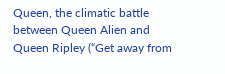Queen, the climatic battle between Queen Alien and Queen Ripley (“Get away from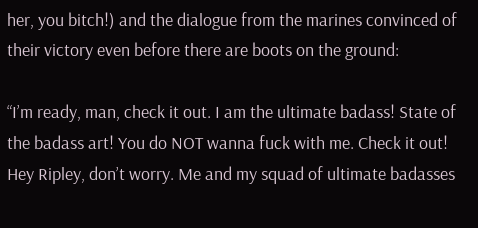her, you bitch!) and the dialogue from the marines convinced of their victory even before there are boots on the ground:

“I’m ready, man, check it out. I am the ultimate badass! State of the badass art! You do NOT wanna fuck with me. Check it out! Hey Ripley, don’t worry. Me and my squad of ultimate badasses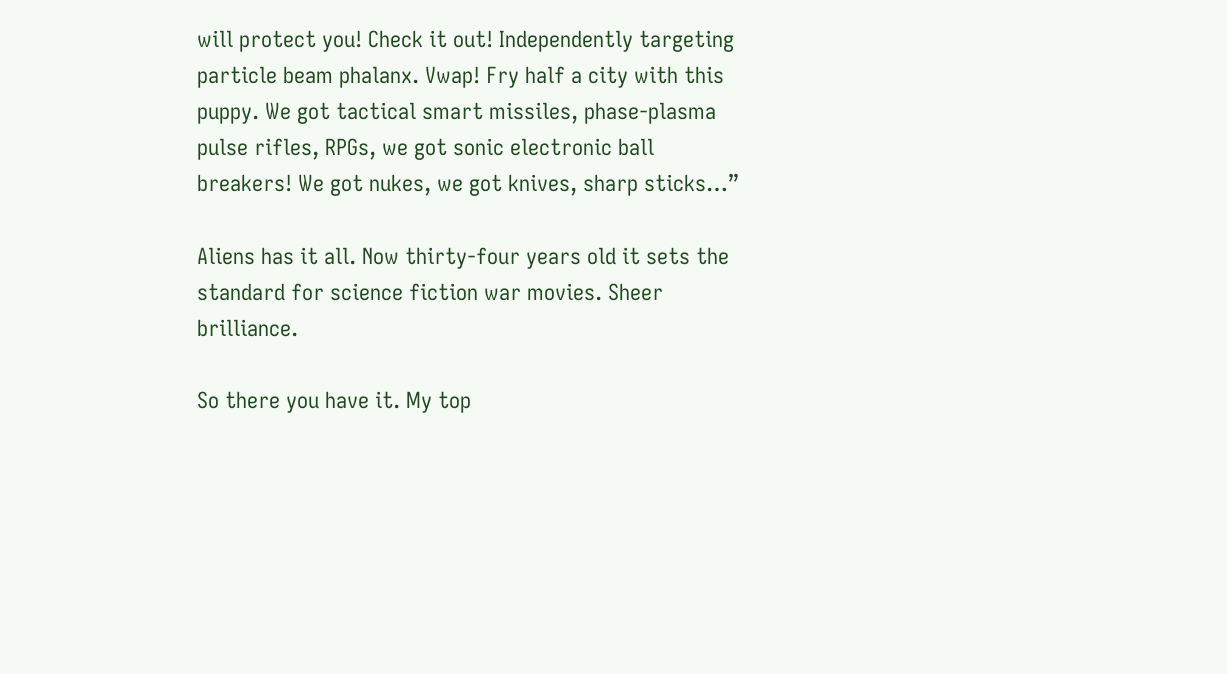will protect you! Check it out! Independently targeting particle beam phalanx. Vwap! Fry half a city with this puppy. We got tactical smart missiles, phase-plasma pulse rifles, RPGs, we got sonic electronic ball breakers! We got nukes, we got knives, sharp sticks…”

Aliens has it all. Now thirty-four years old it sets the standard for science fiction war movies. Sheer brilliance.

So there you have it. My top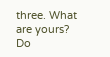three. What are yours? Do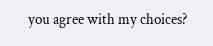you agree with my choices?